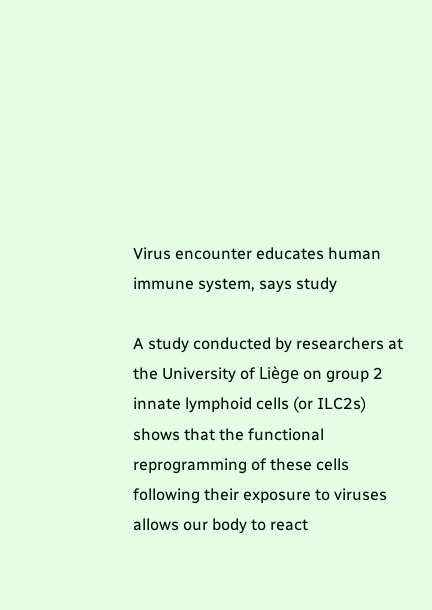Virus encounter educates human immune system, says study

A study conducted by researchers at the University of Liège on group 2 innate lymphoid cells (or ILC2s) shows that the functional reprogramming of these cells following their exposure to viruses allows our body to react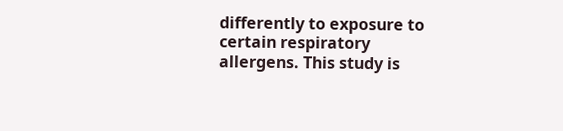differently to exposure to certain respiratory allergens. This study is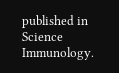published in Science Immunology.